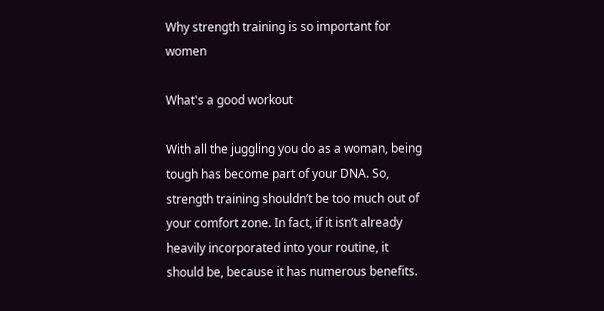Why strength training is so important for women

What's a good workout

With all the juggling you do as a woman, being tough has become part of your DNA. So, strength training shouldn’t be too much out of your comfort zone. In fact, if it isn’t already heavily incorporated into your routine, it should be, because it has numerous benefits.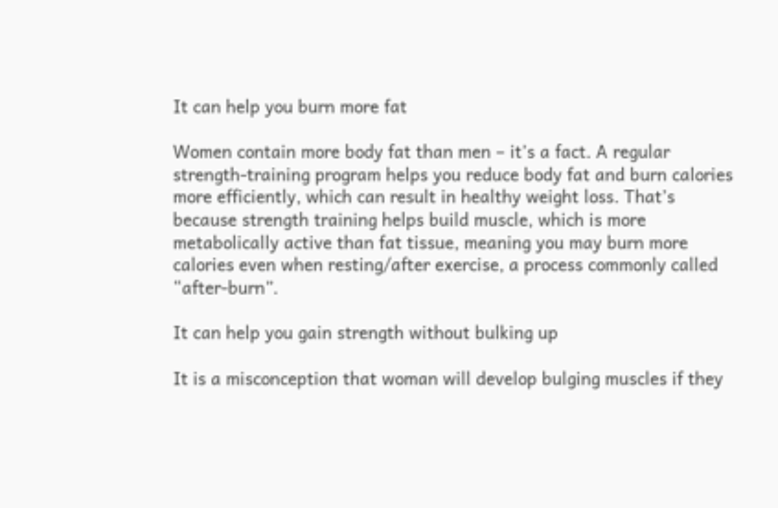It can help you burn more fat

Women contain more body fat than men – it’s a fact. A regular strength-training program helps you reduce body fat and burn calories more efficiently, which can result in healthy weight loss. That’s because strength training helps build muscle, which is more metabolically active than fat tissue, meaning you may burn more calories even when resting/after exercise, a process commonly called “after-burn”.

It can help you gain strength without bulking up

It is a misconception that woman will develop bulging muscles if they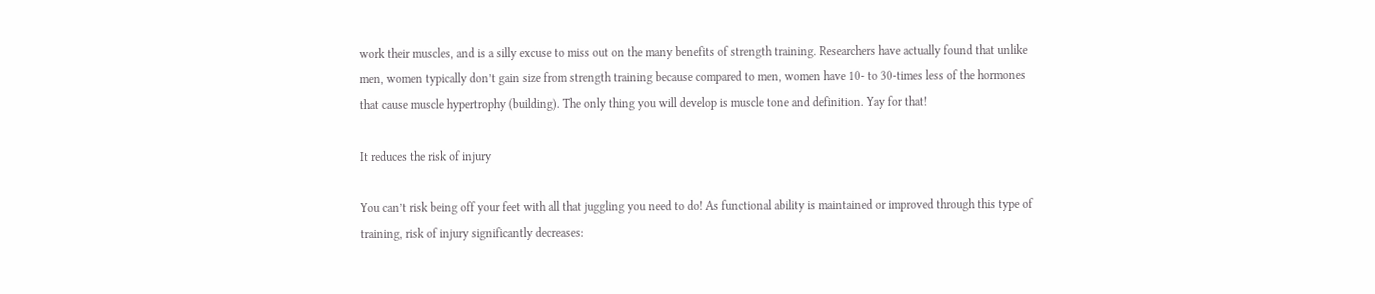work their muscles, and is a silly excuse to miss out on the many benefits of strength training. Researchers have actually found that unlike men, women typically don’t gain size from strength training because compared to men, women have 10- to 30-times less of the hormones that cause muscle hypertrophy (building). The only thing you will develop is muscle tone and definition. Yay for that!

It reduces the risk of injury

You can’t risk being off your feet with all that juggling you need to do! As functional ability is maintained or improved through this type of training, risk of injury significantly decreases: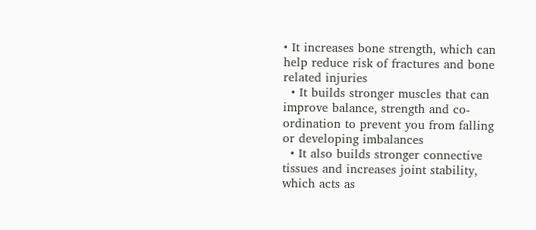• It increases bone strength, which can help reduce risk of fractures and bone related injuries
  • It builds stronger muscles that can improve balance, strength and co-ordination to prevent you from falling or developing imbalances
  • It also builds stronger connective tissues and increases joint stability, which acts as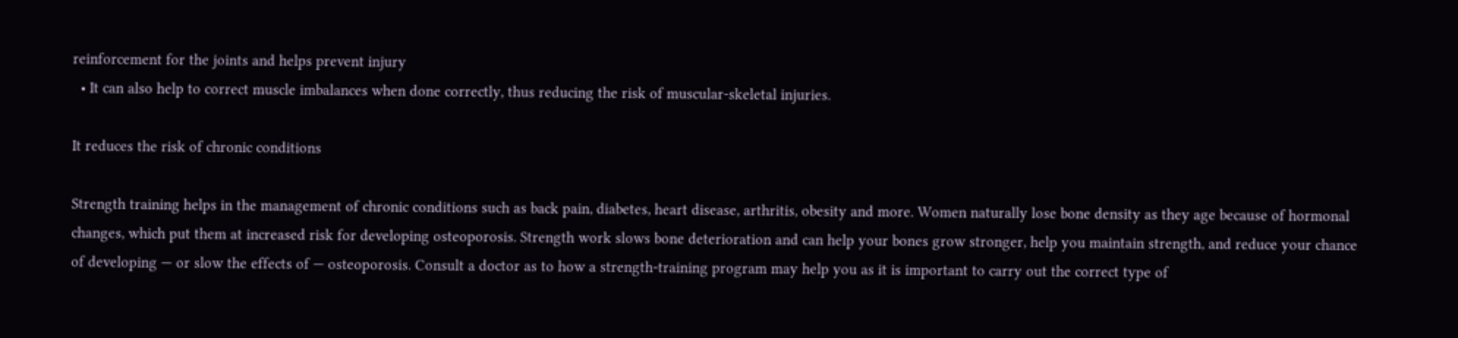reinforcement for the joints and helps prevent injury
  • It can also help to correct muscle imbalances when done correctly, thus reducing the risk of muscular-skeletal injuries.

It reduces the risk of chronic conditions

Strength training helps in the management of chronic conditions such as back pain, diabetes, heart disease, arthritis, obesity and more. Women naturally lose bone density as they age because of hormonal changes, which put them at increased risk for developing osteoporosis. Strength work slows bone deterioration and can help your bones grow stronger, help you maintain strength, and reduce your chance of developing — or slow the effects of — osteoporosis. Consult a doctor as to how a strength-training program may help you as it is important to carry out the correct type of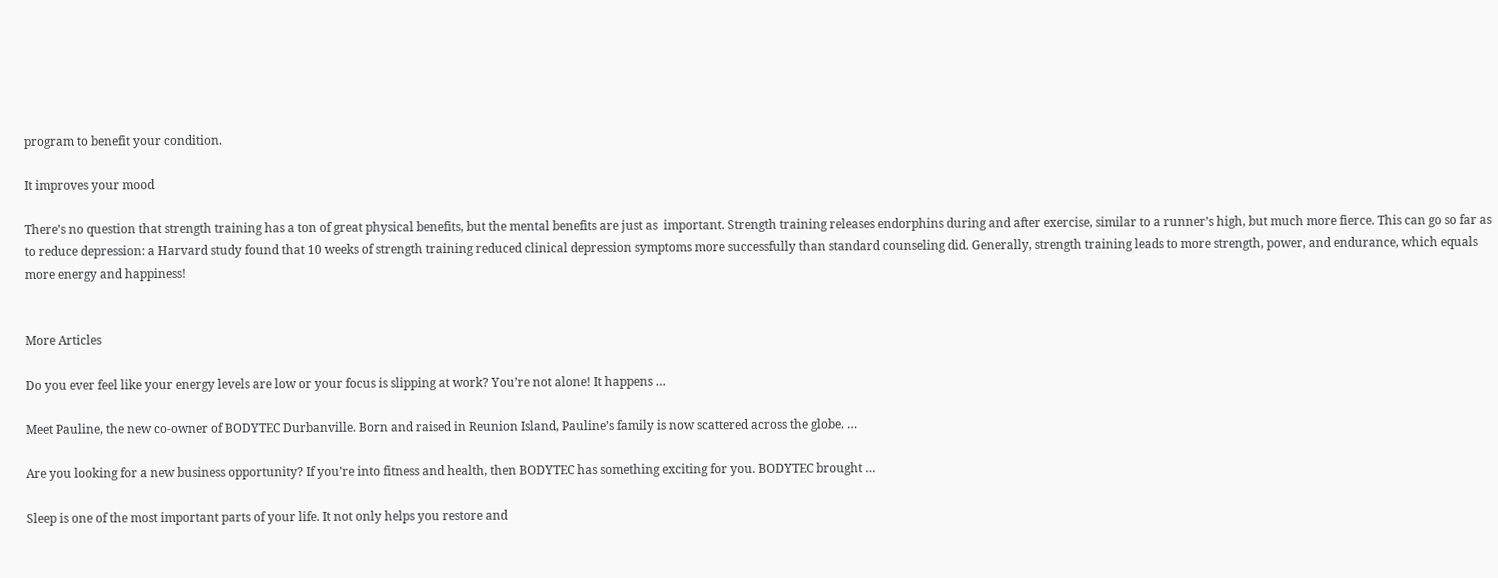program to benefit your condition.

It improves your mood

There’s no question that strength training has a ton of great physical benefits, but the mental benefits are just as  important. Strength training releases endorphins during and after exercise, similar to a runner’s high, but much more fierce. This can go so far as to reduce depression: a Harvard study found that 10 weeks of strength training reduced clinical depression symptoms more successfully than standard counseling did. Generally, strength training leads to more strength, power, and endurance, which equals more energy and happiness!


More Articles

Do you ever feel like your energy levels are low or your focus is slipping at work? You’re not alone! It happens …

Meet Pauline, the new co-owner of BODYTEC Durbanville. Born and raised in Reunion Island, Pauline’s family is now scattered across the globe. …

Are you looking for a new business opportunity? If you’re into fitness and health, then BODYTEC has something exciting for you. BODYTEC brought …

Sleep is one of the most important parts of your life. It not only helps you restore and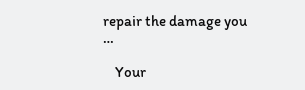repair the damage you …

    Your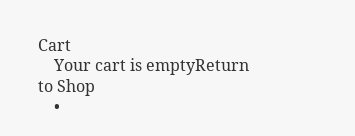Cart
    Your cart is emptyReturn to Shop
    •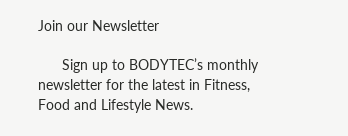Join our Newsletter

      Sign up to BODYTEC’s monthly newsletter for the latest in Fitness, Food and Lifestyle News.